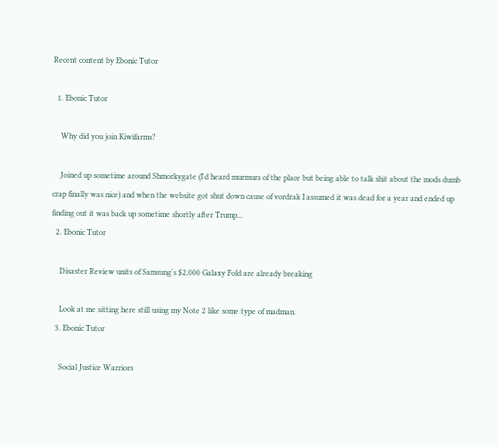Recent content by Ebonic Tutor

  1. Ebonic Tutor

    Why did you join Kiwifarms?

    Joined up sometime around Shmorkygate (I'd heard murmurs of the place but being able to talk shit about the mods dumb crap finally was nice) and when the website got shut down cause of vordrak I assumed it was dead for a year and ended up finding out it was back up sometime shortly after Trump...
  2. Ebonic Tutor

    Disaster Review units of Samsung's $2,000 Galaxy Fold are already breaking

    Look at me sitting here still using my Note 2 like some type of madman.
  3. Ebonic Tutor

    Social Justice Warriors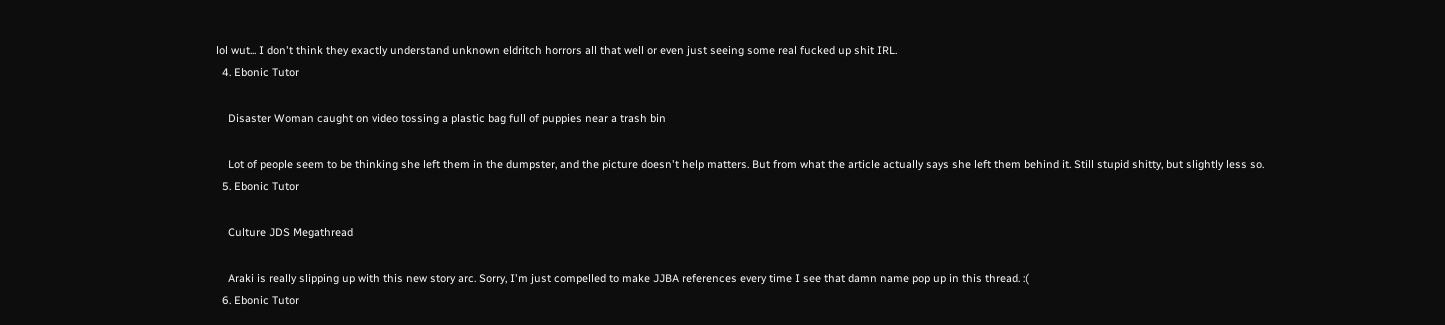lol wut... I don't think they exactly understand unknown eldritch horrors all that well or even just seeing some real fucked up shit IRL.
  4. Ebonic Tutor

    Disaster Woman caught on video tossing a plastic bag full of puppies near a trash bin

    Lot of people seem to be thinking she left them in the dumpster, and the picture doesn't help matters. But from what the article actually says she left them behind it. Still stupid shitty, but slightly less so.
  5. Ebonic Tutor

    Culture JDS Megathread

    Araki is really slipping up with this new story arc. Sorry, I'm just compelled to make JJBA references every time I see that damn name pop up in this thread. :(
  6. Ebonic Tutor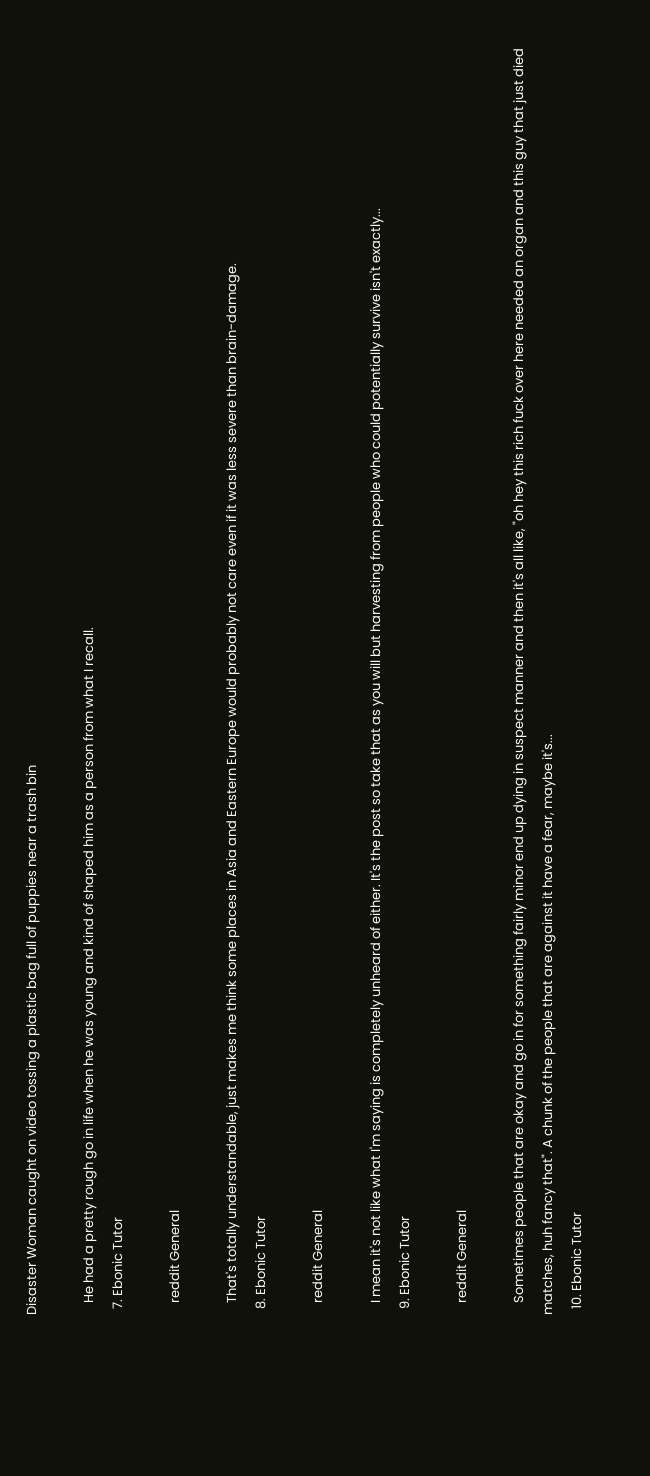Disaster Woman caught on video tossing a plastic bag full of puppies near a trash bin

    He had a pretty rough go in life when he was young and kind of shaped him as a person from what I recall.
  7. Ebonic Tutor

    reddit General

    That's totally understandable, just makes me think some places in Asia and Eastern Europe would probably not care even if it was less severe than brain-damage.
  8. Ebonic Tutor

    reddit General

    I mean it's not like what I'm saying is completely unheard of either. It's the post so take that as you will but harvesting from people who could potentially survive isn't exactly...
  9. Ebonic Tutor

    reddit General

    Sometimes people that are okay and go in for something fairly minor end up dying in suspect manner and then it's all like, "oh hey this rich fuck over here needed an organ and this guy that just died matches, huh fancy that". A chunk of the people that are against it have a fear, maybe it's...
  10. Ebonic Tutor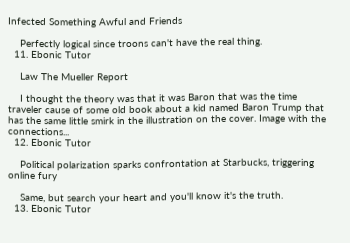Infected Something Awful and Friends

    Perfectly logical since troons can't have the real thing.
  11. Ebonic Tutor

    Law The Mueller Report

    I thought the theory was that it was Baron that was the time traveler cause of some old book about a kid named Baron Trump that has the same little smirk in the illustration on the cover. Image with the connections...
  12. Ebonic Tutor

    Political polarization sparks confrontation at Starbucks, triggering online fury

    Same, but search your heart and you'll know it's the truth.
  13. Ebonic Tutor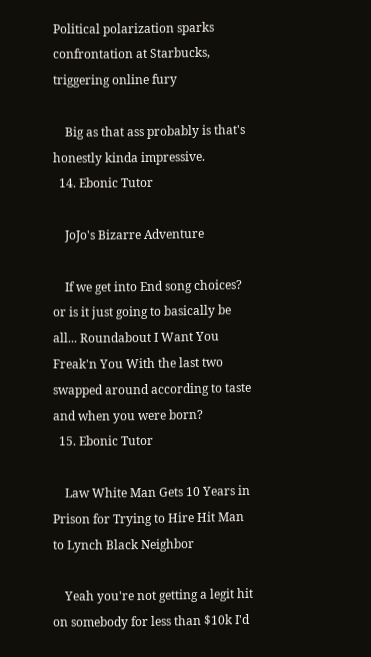Political polarization sparks confrontation at Starbucks, triggering online fury

    Big as that ass probably is that's honestly kinda impressive.
  14. Ebonic Tutor

    JoJo's Bizarre Adventure

    If we get into End song choices? or is it just going to basically be all... Roundabout I Want You Freak'n You With the last two swapped around according to taste and when you were born?
  15. Ebonic Tutor

    Law White Man Gets 10 Years in Prison for Trying to Hire Hit Man to Lynch Black Neighbor

    Yeah you're not getting a legit hit on somebody for less than $10k I'd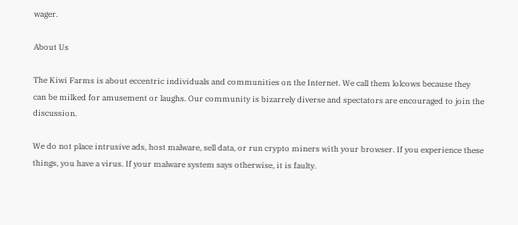wager.

About Us

The Kiwi Farms is about eccentric individuals and communities on the Internet. We call them lolcows because they can be milked for amusement or laughs. Our community is bizarrely diverse and spectators are encouraged to join the discussion.

We do not place intrusive ads, host malware, sell data, or run crypto miners with your browser. If you experience these things, you have a virus. If your malware system says otherwise, it is faulty.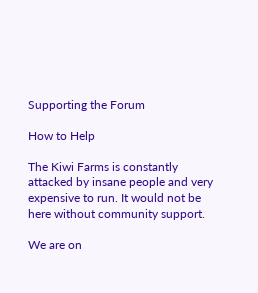Supporting the Forum

How to Help

The Kiwi Farms is constantly attacked by insane people and very expensive to run. It would not be here without community support.

We are on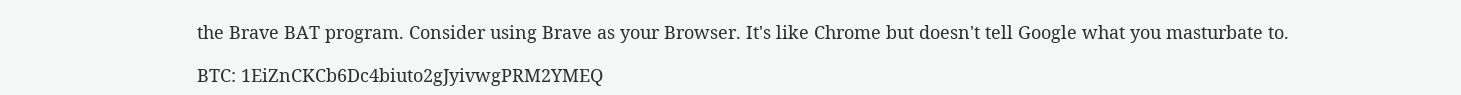the Brave BAT program. Consider using Brave as your Browser. It's like Chrome but doesn't tell Google what you masturbate to.

BTC: 1EiZnCKCb6Dc4biuto2gJyivwgPRM2YMEQ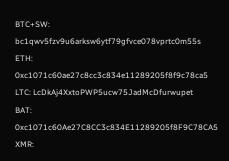BTC+SW: bc1qwv5fzv9u6arksw6ytf79gfvce078vprtc0m55s
ETH: 0xc1071c60ae27c8cc3c834e11289205f8f9c78ca5
LTC: LcDkAj4XxtoPWP5ucw75JadMcDfurwupet
BAT: 0xc1071c60Ae27C8CC3c834E11289205f8F9C78CA5
XMR: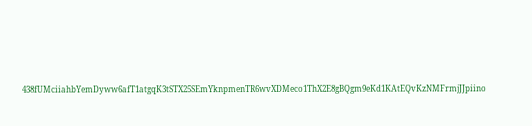438fUMciiahbYemDyww6afT1atgqK3tSTX25SEmYknpmenTR6wvXDMeco1ThX2E8gBQgm9eKd1KAtEQvKzNMFrmjJJpiino